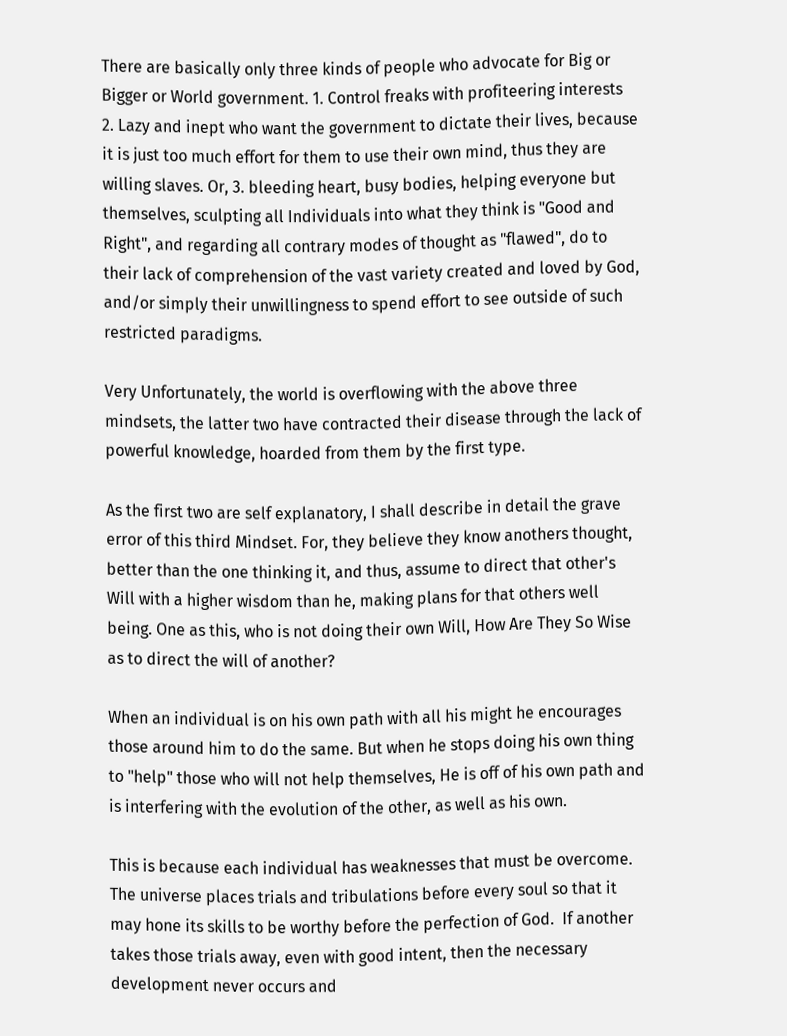There are basically only three kinds of people who advocate for Big or Bigger or World government. 1. Control freaks with profiteering interests 2. Lazy and inept who want the government to dictate their lives, because it is just too much effort for them to use their own mind, thus they are willing slaves. Or, 3. bleeding heart, busy bodies, helping everyone but themselves, sculpting all Individuals into what they think is "Good and Right", and regarding all contrary modes of thought as "flawed", do to their lack of comprehension of the vast variety created and loved by God, and/or simply their unwillingness to spend effort to see outside of such restricted paradigms.

Very Unfortunately, the world is overflowing with the above three mindsets, the latter two have contracted their disease through the lack of powerful knowledge, hoarded from them by the first type.

As the first two are self explanatory, I shall describe in detail the grave error of this third Mindset. For, they believe they know anothers thought, better than the one thinking it, and thus, assume to direct that other's Will with a higher wisdom than he, making plans for that others well being. One as this, who is not doing their own Will, How Are They So Wise as to direct the will of another?

When an individual is on his own path with all his might he encourages those around him to do the same. But when he stops doing his own thing to "help" those who will not help themselves, He is off of his own path and is interfering with the evolution of the other, as well as his own.

This is because each individual has weaknesses that must be overcome.  The universe places trials and tribulations before every soul so that it may hone its skills to be worthy before the perfection of God.  If another takes those trials away, even with good intent, then the necessary development never occurs and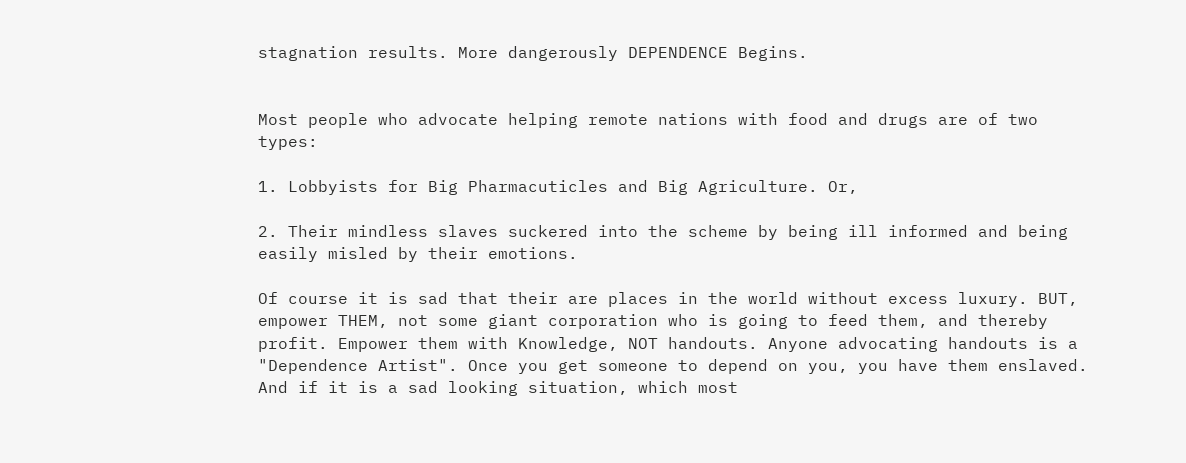stagnation results. More dangerously DEPENDENCE Begins.


Most people who advocate helping remote nations with food and drugs are of two types:

1. Lobbyists for Big Pharmacuticles and Big Agriculture. Or,

2. Their mindless slaves suckered into the scheme by being ill informed and being easily misled by their emotions.

Of course it is sad that their are places in the world without excess luxury. BUT, empower THEM, not some giant corporation who is going to feed them, and thereby profit. Empower them with Knowledge, NOT handouts. Anyone advocating handouts is a "Dependence Artist". Once you get someone to depend on you, you have them enslaved. And if it is a sad looking situation, which most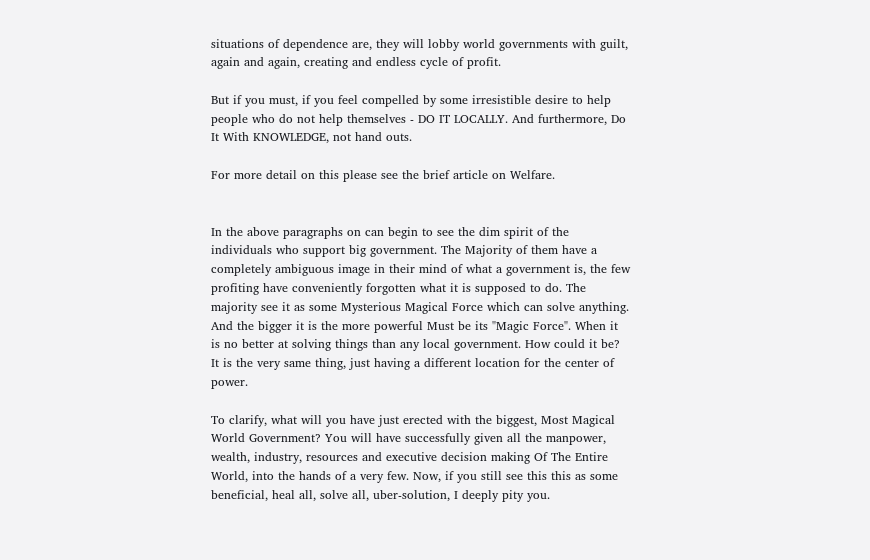situations of dependence are, they will lobby world governments with guilt, again and again, creating and endless cycle of profit.

But if you must, if you feel compelled by some irresistible desire to help people who do not help themselves - DO IT LOCALLY. And furthermore, Do It With KNOWLEDGE, not hand outs.

For more detail on this please see the brief article on Welfare.


In the above paragraphs on can begin to see the dim spirit of the individuals who support big government. The Majority of them have a completely ambiguous image in their mind of what a government is, the few profiting have conveniently forgotten what it is supposed to do. The majority see it as some Mysterious Magical Force which can solve anything. And the bigger it is the more powerful Must be its "Magic Force". When it is no better at solving things than any local government. How could it be? It is the very same thing, just having a different location for the center of power.

To clarify, what will you have just erected with the biggest, Most Magical World Government? You will have successfully given all the manpower, wealth, industry, resources and executive decision making Of The Entire World, into the hands of a very few. Now, if you still see this this as some beneficial, heal all, solve all, uber-solution, I deeply pity you.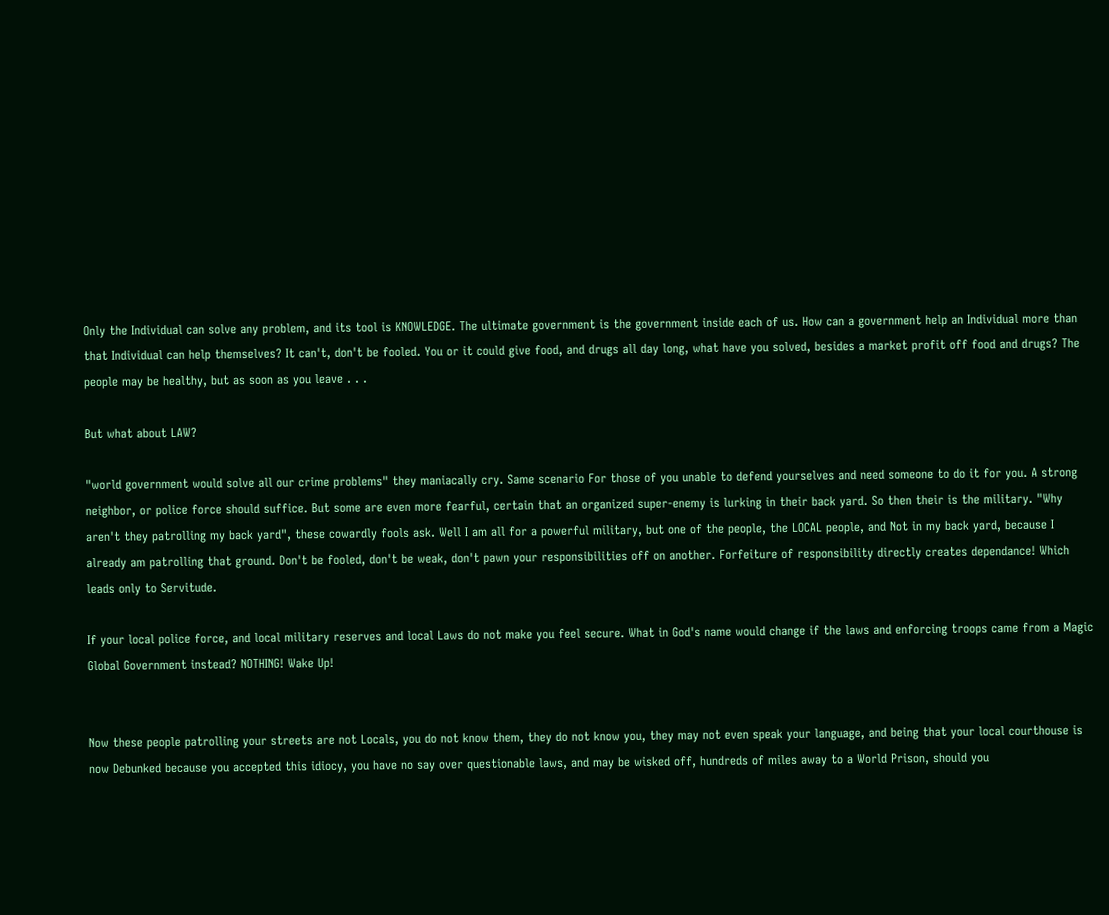Only the Individual can solve any problem, and its tool is KNOWLEDGE. The ultimate government is the government inside each of us. How can a government help an Individual more than that Individual can help themselves? It can't, don't be fooled. You or it could give food, and drugs all day long, what have you solved, besides a market profit off food and drugs? The people may be healthy, but as soon as you leave . . .

But what about LAW?

"world government would solve all our crime problems" they maniacally cry. Same scenario For those of you unable to defend yourselves and need someone to do it for you. A strong neighbor, or police force should suffice. But some are even more fearful, certain that an organized super-enemy is lurking in their back yard. So then their is the military. "Why aren't they patrolling my back yard", these cowardly fools ask. Well I am all for a powerful military, but one of the people, the LOCAL people, and Not in my back yard, because I already am patrolling that ground. Don't be fooled, don't be weak, don't pawn your responsibilities off on another. Forfeiture of responsibility directly creates dependance! Which leads only to Servitude.

If your local police force, and local military reserves and local Laws do not make you feel secure. What in God's name would change if the laws and enforcing troops came from a Magic Global Government instead? NOTHING! Wake Up!


Now these people patrolling your streets are not Locals, you do not know them, they do not know you, they may not even speak your language, and being that your local courthouse is now Debunked because you accepted this idiocy, you have no say over questionable laws, and may be wisked off, hundreds of miles away to a World Prison, should you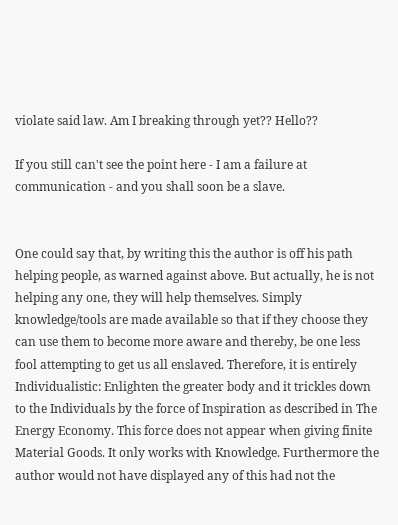violate said law. Am I breaking through yet?? Hello??

If you still can't see the point here - I am a failure at communication - and you shall soon be a slave.


One could say that, by writing this the author is off his path helping people, as warned against above. But actually, he is not helping any one, they will help themselves. Simply knowledge/tools are made available so that if they choose they can use them to become more aware and thereby, be one less fool attempting to get us all enslaved. Therefore, it is entirely Individualistic: Enlighten the greater body and it trickles down to the Individuals by the force of Inspiration as described in The Energy Economy. This force does not appear when giving finite Material Goods. It only works with Knowledge. Furthermore the author would not have displayed any of this had not the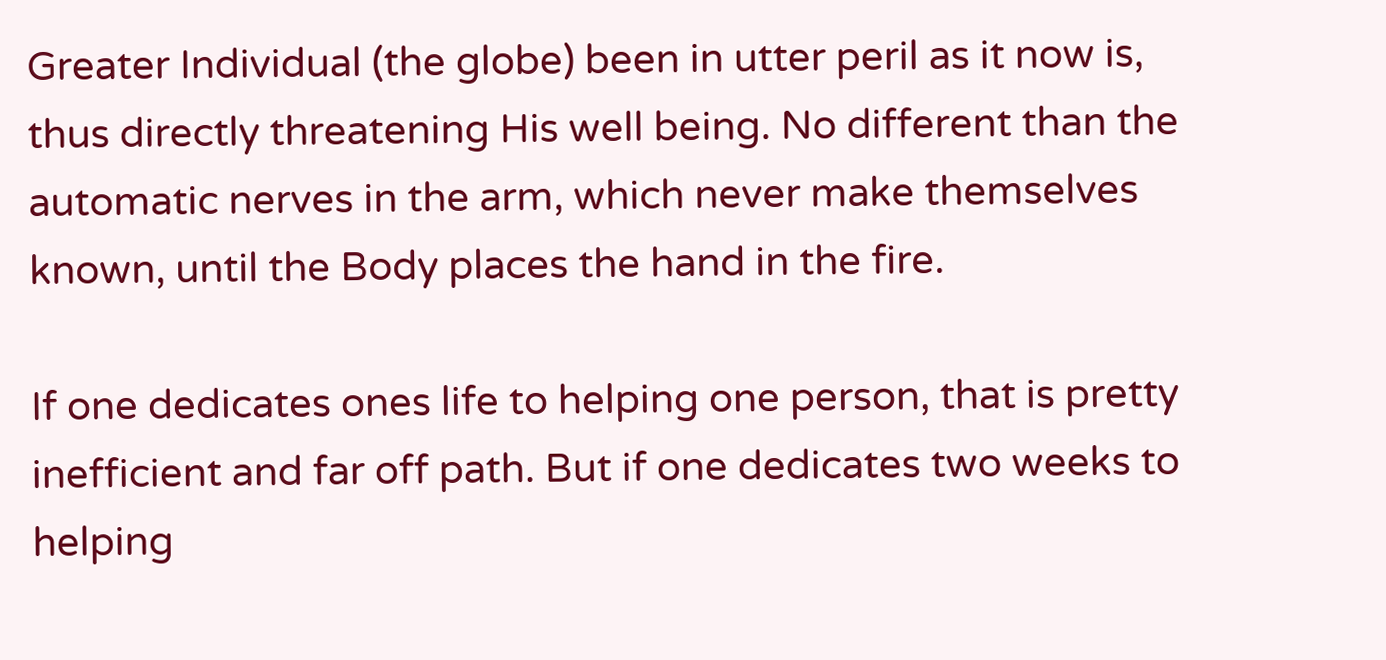Greater Individual (the globe) been in utter peril as it now is, thus directly threatening His well being. No different than the automatic nerves in the arm, which never make themselves known, until the Body places the hand in the fire.

If one dedicates ones life to helping one person, that is pretty inefficient and far off path. But if one dedicates two weeks to helping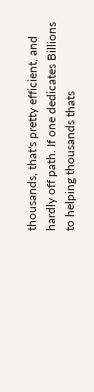thousands, that's pretty efficient, and hardly off path. If one dedicates Billions to helping thousands thats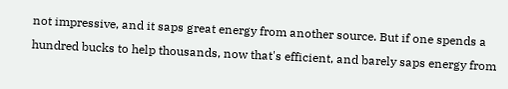not impressive, and it saps great energy from another source. But if one spends a hundred bucks to help thousands, now that's efficient, and barely saps energy from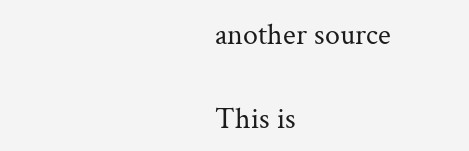another source

This is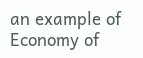an example of Economy of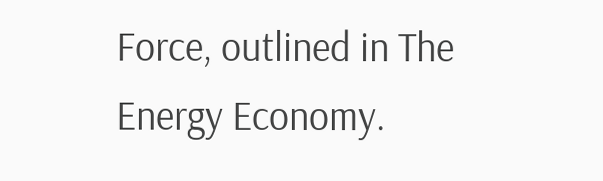Force, outlined in The Energy Economy.